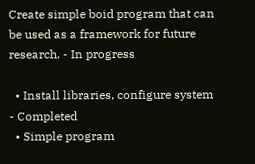Create simple boid program that can be used as a framework for future research. - In progress

  • Install libraries, configure system - Completed
  • Simple program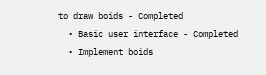to draw boids - Completed
  • Basic user interface - Completed
  • Implement boids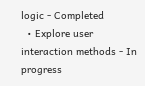logic - Completed
  • Explore user interaction methods - In progress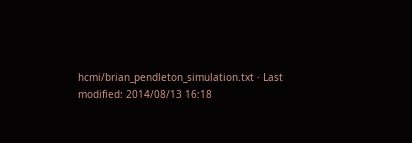hcmi/brian_pendleton_simulation.txt · Last modified: 2014/08/13 16:18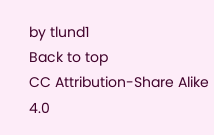by tlund1
Back to top
CC Attribution-Share Alike 4.0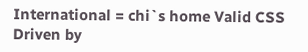International = chi`s home Valid CSS Driven by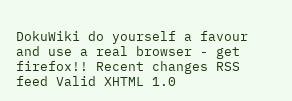DokuWiki do yourself a favour and use a real browser - get firefox!! Recent changes RSS feed Valid XHTML 1.0